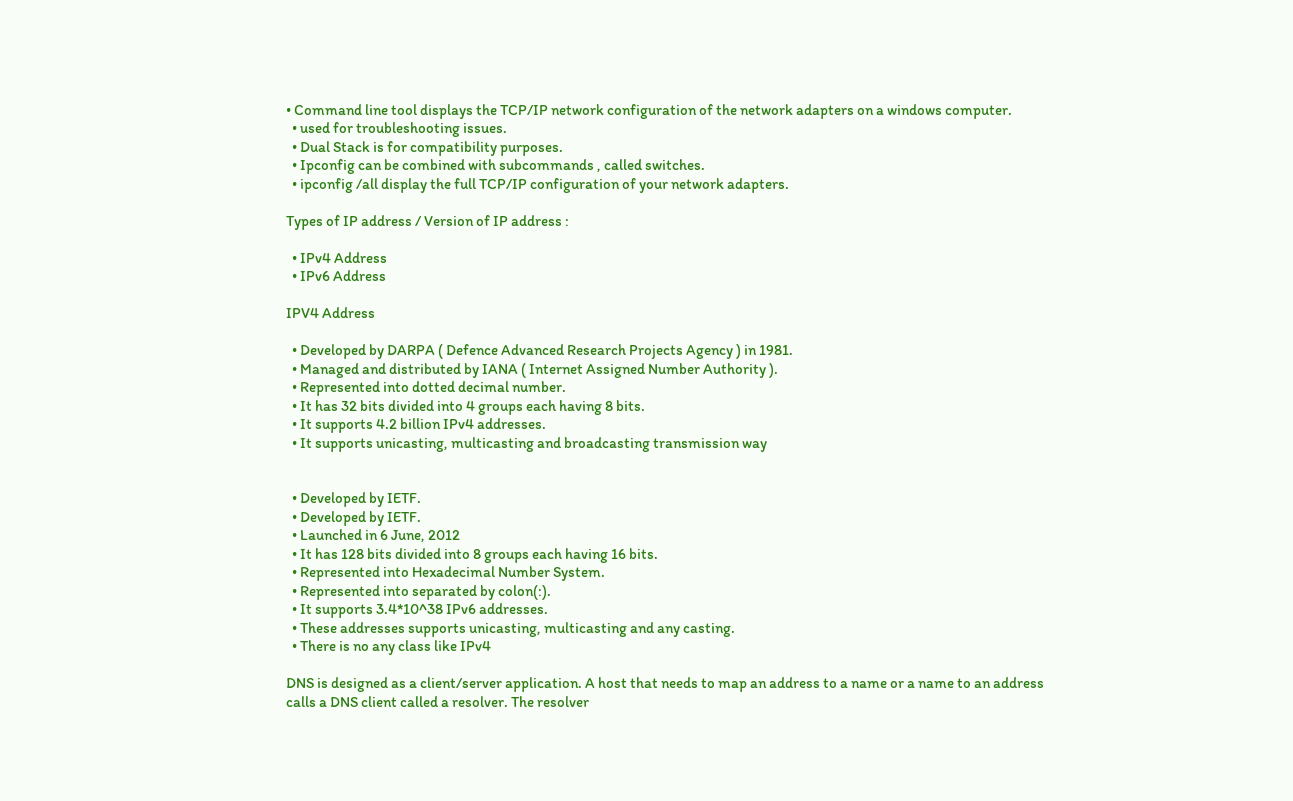• Command line tool displays the TCP/IP network configuration of the network adapters on a windows computer.
  • used for troubleshooting issues.
  • Dual Stack is for compatibility purposes.
  • Ipconfig can be combined with subcommands , called switches.
  • ipconfig /all display the full TCP/IP configuration of your network adapters.

Types of IP address / Version of IP address :

  • IPv4 Address
  • IPv6 Address

IPV4 Address

  • Developed by DARPA ( Defence Advanced Research Projects Agency ) in 1981.
  • Managed and distributed by IANA ( Internet Assigned Number Authority ).
  • Represented into dotted decimal number.
  • It has 32 bits divided into 4 groups each having 8 bits.
  • It supports 4.2 billion IPv4 addresses.
  • It supports unicasting, multicasting and broadcasting transmission way


  • Developed by IETF.
  • Developed by IETF.
  • Launched in 6 June, 2012
  • It has 128 bits divided into 8 groups each having 16 bits.
  • Represented into Hexadecimal Number System.
  • Represented into separated by colon(:).
  • It supports 3.4*10^38 IPv6 addresses.
  • These addresses supports unicasting, multicasting and any casting.
  • There is no any class like IPv4

DNS is designed as a client/server application. A host that needs to map an address to a name or a name to an address
calls a DNS client called a resolver. The resolver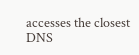accesses the closest DNS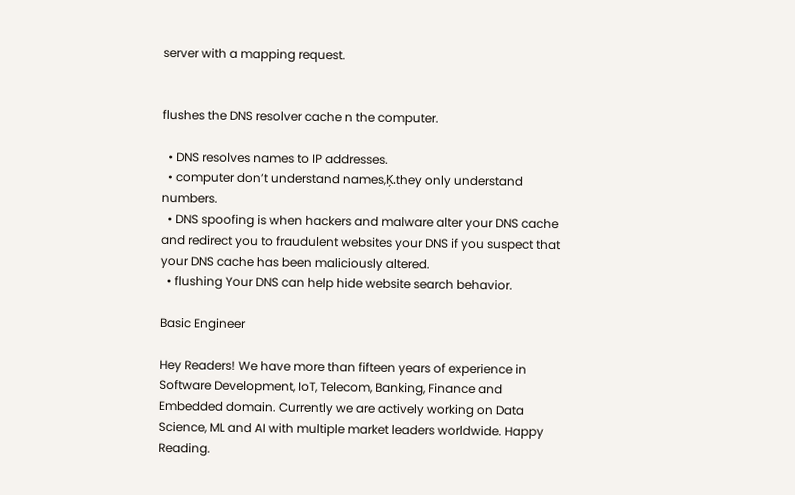server with a mapping request.


flushes the DNS resolver cache n the computer.

  • DNS resolves names to IP addresses.
  • computer don’t understand names‚Ķ.they only understand numbers.
  • DNS spoofing is when hackers and malware alter your DNS cache and redirect you to fraudulent websites your DNS if you suspect that your DNS cache has been maliciously altered.
  • flushing Your DNS can help hide website search behavior.

Basic Engineer

Hey Readers! We have more than fifteen years of experience in Software Development, IoT, Telecom, Banking, Finance and Embedded domain. Currently we are actively working on Data Science, ML and AI with multiple market leaders worldwide. Happy Reading.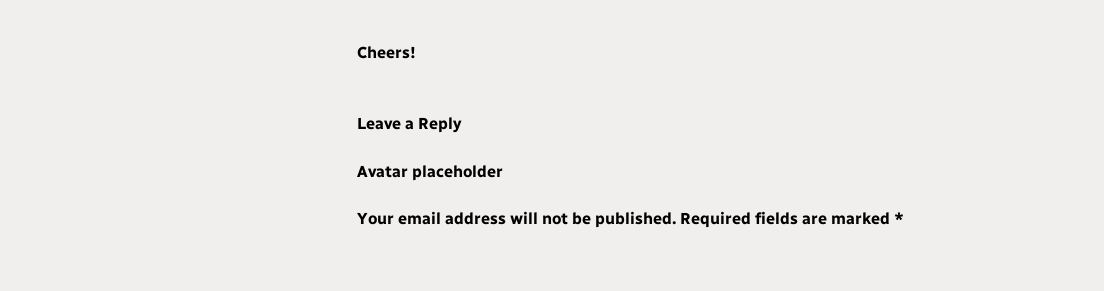Cheers!


Leave a Reply

Avatar placeholder

Your email address will not be published. Required fields are marked *